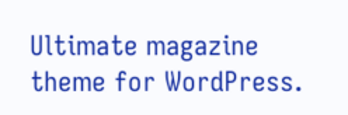Ultimate magazine theme for WordPress.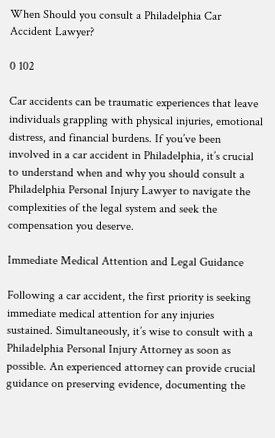When Should you consult a Philadelphia Car Accident Lawyer?

0 102

Car accidents can be traumatic experiences that leave individuals grappling with physical injuries, emotional distress, and financial burdens. If you’ve been involved in a car accident in Philadelphia, it’s crucial to understand when and why you should consult a Philadelphia Personal Injury Lawyer to navigate the complexities of the legal system and seek the compensation you deserve.

Immediate Medical Attention and Legal Guidance

Following a car accident, the first priority is seeking immediate medical attention for any injuries sustained. Simultaneously, it’s wise to consult with a Philadelphia Personal Injury Attorney as soon as possible. An experienced attorney can provide crucial guidance on preserving evidence, documenting the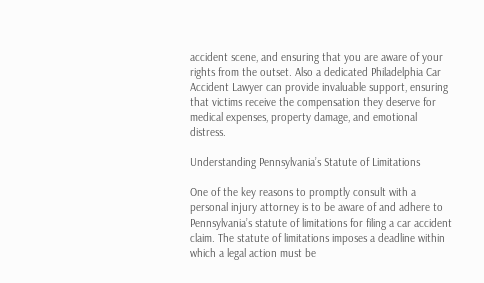accident scene, and ensuring that you are aware of your rights from the outset. Also a dedicated Philadelphia Car Accident Lawyer can provide invaluable support, ensuring that victims receive the compensation they deserve for medical expenses, property damage, and emotional distress.

Understanding Pennsylvania’s Statute of Limitations

One of the key reasons to promptly consult with a personal injury attorney is to be aware of and adhere to Pennsylvania’s statute of limitations for filing a car accident claim. The statute of limitations imposes a deadline within which a legal action must be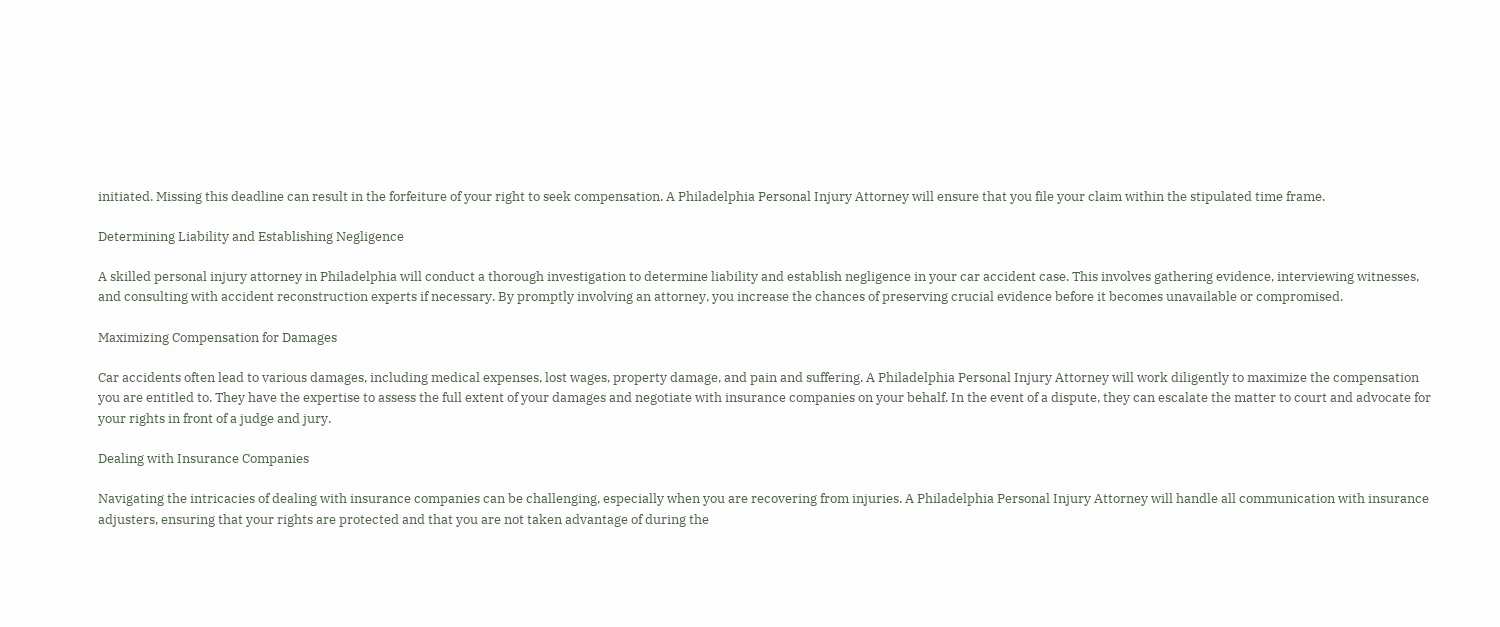initiated. Missing this deadline can result in the forfeiture of your right to seek compensation. A Philadelphia Personal Injury Attorney will ensure that you file your claim within the stipulated time frame.

Determining Liability and Establishing Negligence

A skilled personal injury attorney in Philadelphia will conduct a thorough investigation to determine liability and establish negligence in your car accident case. This involves gathering evidence, interviewing witnesses, and consulting with accident reconstruction experts if necessary. By promptly involving an attorney, you increase the chances of preserving crucial evidence before it becomes unavailable or compromised.

Maximizing Compensation for Damages

Car accidents often lead to various damages, including medical expenses, lost wages, property damage, and pain and suffering. A Philadelphia Personal Injury Attorney will work diligently to maximize the compensation you are entitled to. They have the expertise to assess the full extent of your damages and negotiate with insurance companies on your behalf. In the event of a dispute, they can escalate the matter to court and advocate for your rights in front of a judge and jury.

Dealing with Insurance Companies

Navigating the intricacies of dealing with insurance companies can be challenging, especially when you are recovering from injuries. A Philadelphia Personal Injury Attorney will handle all communication with insurance adjusters, ensuring that your rights are protected and that you are not taken advantage of during the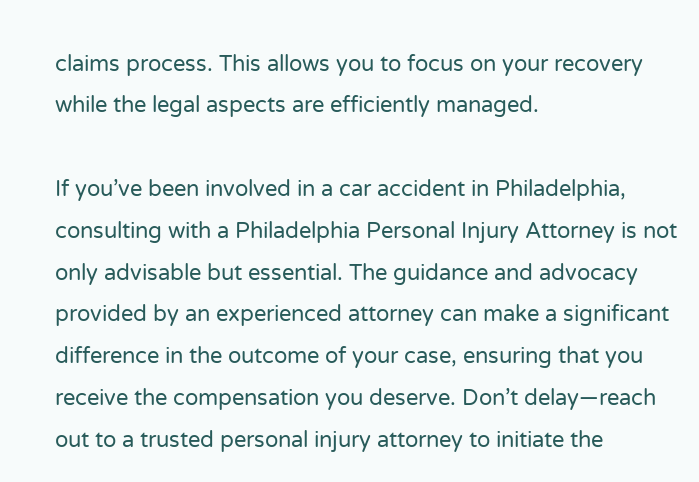claims process. This allows you to focus on your recovery while the legal aspects are efficiently managed.

If you’ve been involved in a car accident in Philadelphia, consulting with a Philadelphia Personal Injury Attorney is not only advisable but essential. The guidance and advocacy provided by an experienced attorney can make a significant difference in the outcome of your case, ensuring that you receive the compensation you deserve. Don’t delay—reach out to a trusted personal injury attorney to initiate the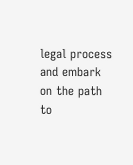legal process and embark on the path to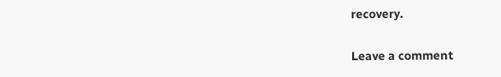recovery.

Leave a comment